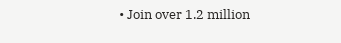• Join over 1.2 million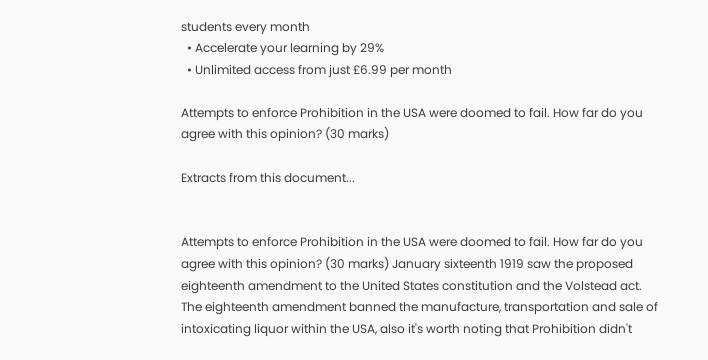students every month
  • Accelerate your learning by 29%
  • Unlimited access from just £6.99 per month

Attempts to enforce Prohibition in the USA were doomed to fail. How far do you agree with this opinion? (30 marks)

Extracts from this document...


Attempts to enforce Prohibition in the USA were doomed to fail. How far do you agree with this opinion? (30 marks) January sixteenth 1919 saw the proposed eighteenth amendment to the United States constitution and the Volstead act. The eighteenth amendment banned the manufacture, transportation and sale of intoxicating liquor within the USA, also it's worth noting that Prohibition didn't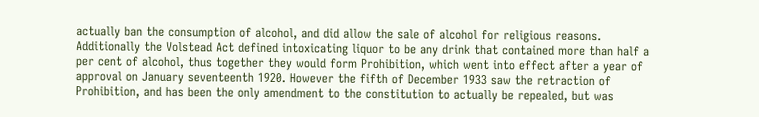actually ban the consumption of alcohol, and did allow the sale of alcohol for religious reasons. Additionally the Volstead Act defined intoxicating liquor to be any drink that contained more than half a per cent of alcohol, thus together they would form Prohibition, which went into effect after a year of approval on January seventeenth 1920. However the fifth of December 1933 saw the retraction of Prohibition, and has been the only amendment to the constitution to actually be repealed, but was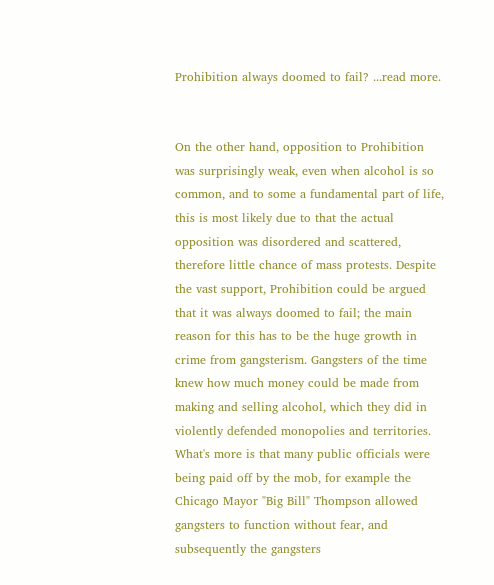Prohibition always doomed to fail? ...read more.


On the other hand, opposition to Prohibition was surprisingly weak, even when alcohol is so common, and to some a fundamental part of life, this is most likely due to that the actual opposition was disordered and scattered, therefore little chance of mass protests. Despite the vast support, Prohibition could be argued that it was always doomed to fail; the main reason for this has to be the huge growth in crime from gangsterism. Gangsters of the time knew how much money could be made from making and selling alcohol, which they did in violently defended monopolies and territories. What's more is that many public officials were being paid off by the mob, for example the Chicago Mayor "Big Bill" Thompson allowed gangsters to function without fear, and subsequently the gangsters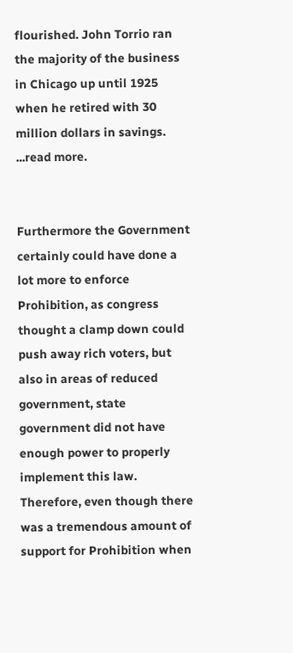flourished. John Torrio ran the majority of the business in Chicago up until 1925 when he retired with 30 million dollars in savings. ...read more.


Furthermore the Government certainly could have done a lot more to enforce Prohibition, as congress thought a clamp down could push away rich voters, but also in areas of reduced government, state government did not have enough power to properly implement this law. Therefore, even though there was a tremendous amount of support for Prohibition when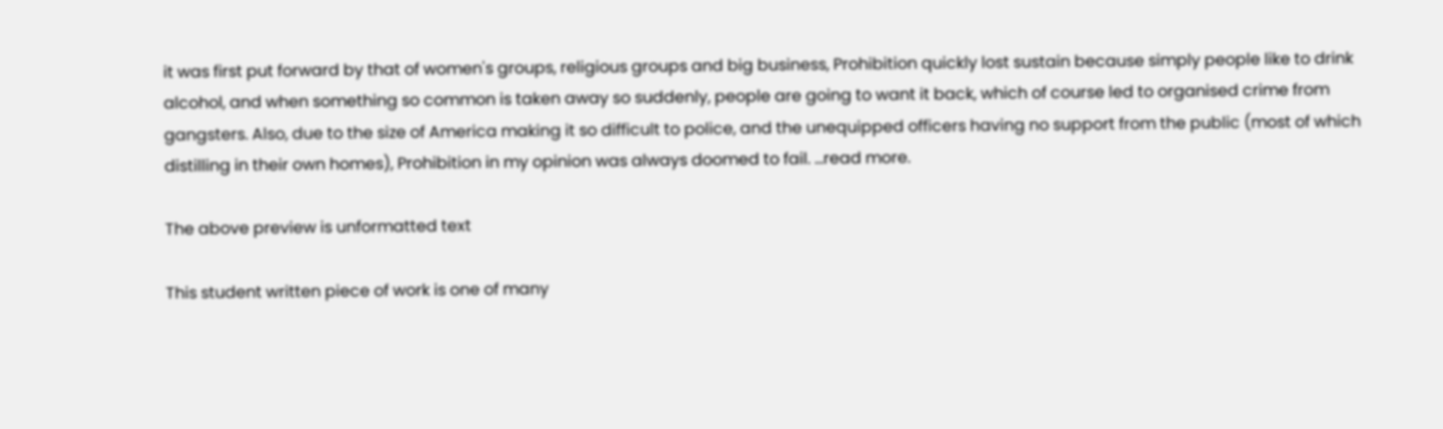it was first put forward by that of women's groups, religious groups and big business, Prohibition quickly lost sustain because simply people like to drink alcohol, and when something so common is taken away so suddenly, people are going to want it back, which of course led to organised crime from gangsters. Also, due to the size of America making it so difficult to police, and the unequipped officers having no support from the public (most of which distilling in their own homes), Prohibition in my opinion was always doomed to fail. ...read more.

The above preview is unformatted text

This student written piece of work is one of many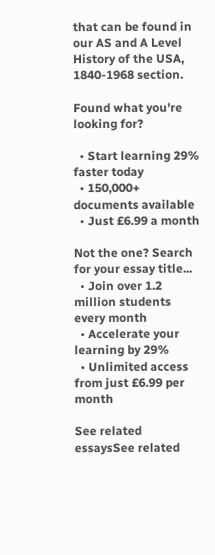that can be found in our AS and A Level History of the USA, 1840-1968 section.

Found what you're looking for?

  • Start learning 29% faster today
  • 150,000+ documents available
  • Just £6.99 a month

Not the one? Search for your essay title...
  • Join over 1.2 million students every month
  • Accelerate your learning by 29%
  • Unlimited access from just £6.99 per month

See related essaysSee related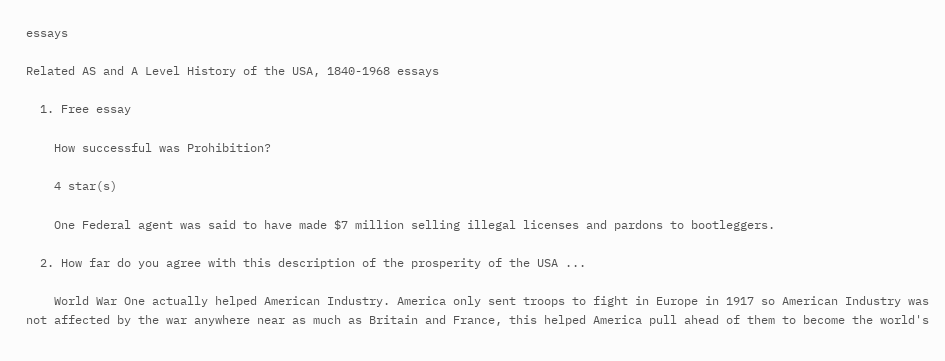essays

Related AS and A Level History of the USA, 1840-1968 essays

  1. Free essay

    How successful was Prohibition?

    4 star(s)

    One Federal agent was said to have made $7 million selling illegal licenses and pardons to bootleggers.

  2. How far do you agree with this description of the prosperity of the USA ...

    World War One actually helped American Industry. America only sent troops to fight in Europe in 1917 so American Industry was not affected by the war anywhere near as much as Britain and France, this helped America pull ahead of them to become the world's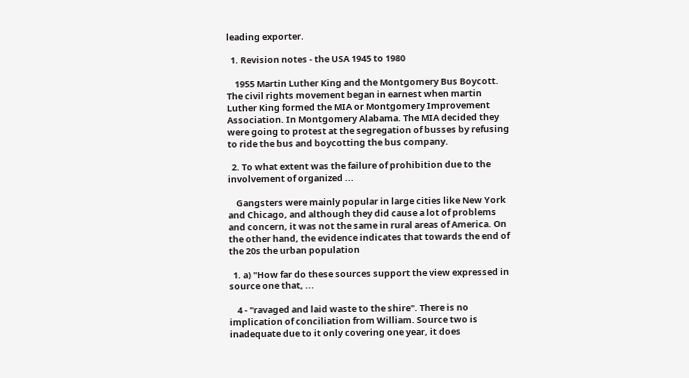leading exporter.

  1. Revision notes - the USA 1945 to 1980

    1955 Martin Luther King and the Montgomery Bus Boycott. The civil rights movement began in earnest when martin Luther King formed the MIA or Montgomery Improvement Association. In Montgomery Alabama. The MIA decided they were going to protest at the segregation of busses by refusing to ride the bus and boycotting the bus company.

  2. To what extent was the failure of prohibition due to the involvement of organized ...

    Gangsters were mainly popular in large cities like New York and Chicago, and although they did cause a lot of problems and concern, it was not the same in rural areas of America. On the other hand, the evidence indicates that towards the end of the 20s the urban population

  1. a) "How far do these sources support the view expressed in source one that, ...

    4 - "ravaged and laid waste to the shire". There is no implication of conciliation from William. Source two is inadequate due to it only covering one year, it does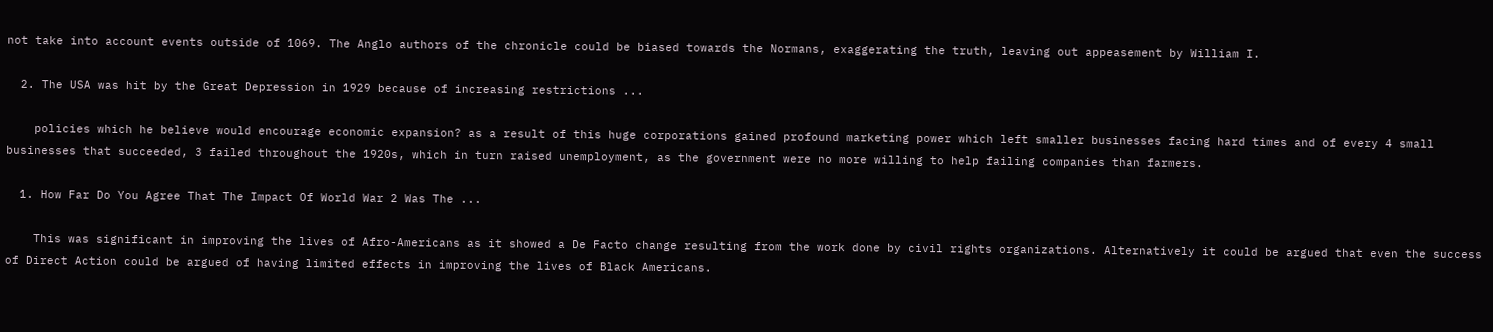not take into account events outside of 1069. The Anglo authors of the chronicle could be biased towards the Normans, exaggerating the truth, leaving out appeasement by William I.

  2. The USA was hit by the Great Depression in 1929 because of increasing restrictions ...

    policies which he believe would encourage economic expansion? as a result of this huge corporations gained profound marketing power which left smaller businesses facing hard times and of every 4 small businesses that succeeded, 3 failed throughout the 1920s, which in turn raised unemployment, as the government were no more willing to help failing companies than farmers.

  1. How Far Do You Agree That The Impact Of World War 2 Was The ...

    This was significant in improving the lives of Afro-Americans as it showed a De Facto change resulting from the work done by civil rights organizations. Alternatively it could be argued that even the success of Direct Action could be argued of having limited effects in improving the lives of Black Americans.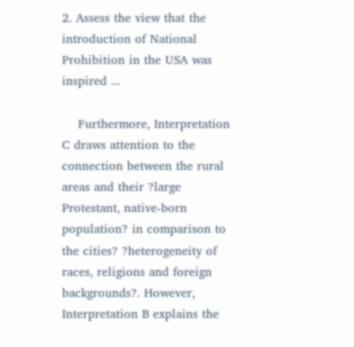2. Assess the view that the introduction of National Prohibition in the USA was inspired ...

    Furthermore, Interpretation C draws attention to the connection between the rural areas and their ?large Protestant, native-born population? in comparison to the cities? ?heterogeneity of races, religions and foreign backgrounds?. However, Interpretation B explains the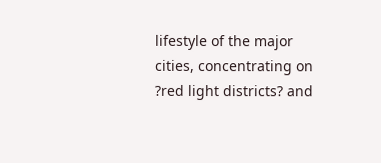lifestyle of the major cities, concentrating on ?red light districts? and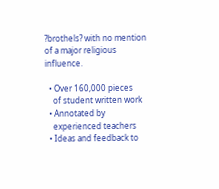?brothels? with no mention of a major religious influence.

  • Over 160,000 pieces
    of student written work
  • Annotated by
    experienced teachers
  • Ideas and feedback to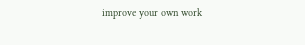improve your own work